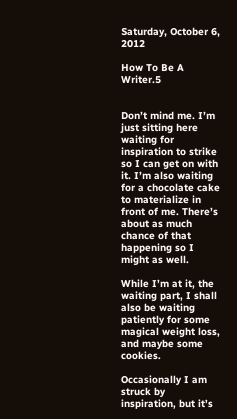Saturday, October 6, 2012

How To Be A Writer.5


Don’t mind me. I’m just sitting here waiting for inspiration to strike so I can get on with it. I’m also waiting for a chocolate cake to materialize in front of me. There’s about as much chance of that happening so I might as well.

While I’m at it, the waiting part, I shall also be waiting patiently for some magical weight loss, and maybe some cookies.

Occasionally I am struck by inspiration, but it’s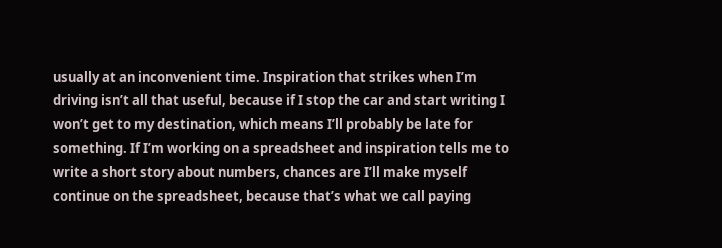usually at an inconvenient time. Inspiration that strikes when I’m driving isn’t all that useful, because if I stop the car and start writing I won’t get to my destination, which means I’ll probably be late for something. If I’m working on a spreadsheet and inspiration tells me to write a short story about numbers, chances are I’ll make myself continue on the spreadsheet, because that’s what we call paying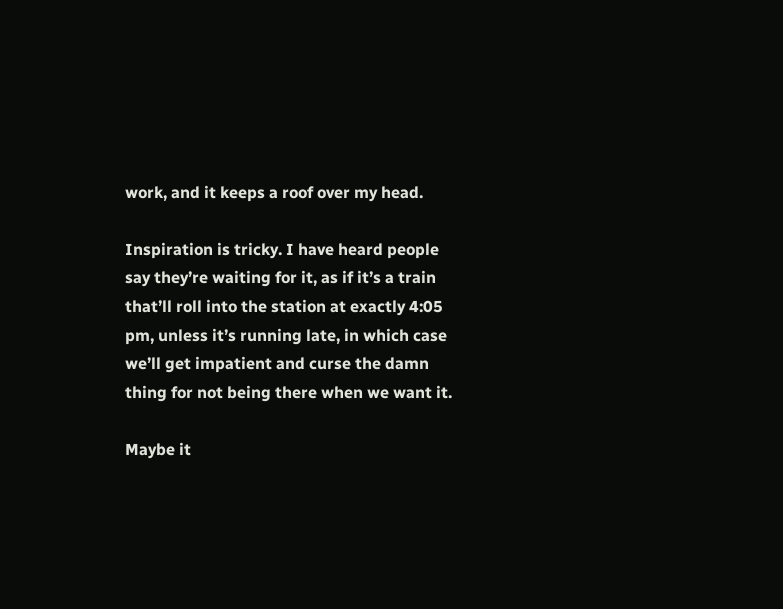work, and it keeps a roof over my head.

Inspiration is tricky. I have heard people say they’re waiting for it, as if it’s a train that’ll roll into the station at exactly 4:05 pm, unless it’s running late, in which case we’ll get impatient and curse the damn thing for not being there when we want it.

Maybe it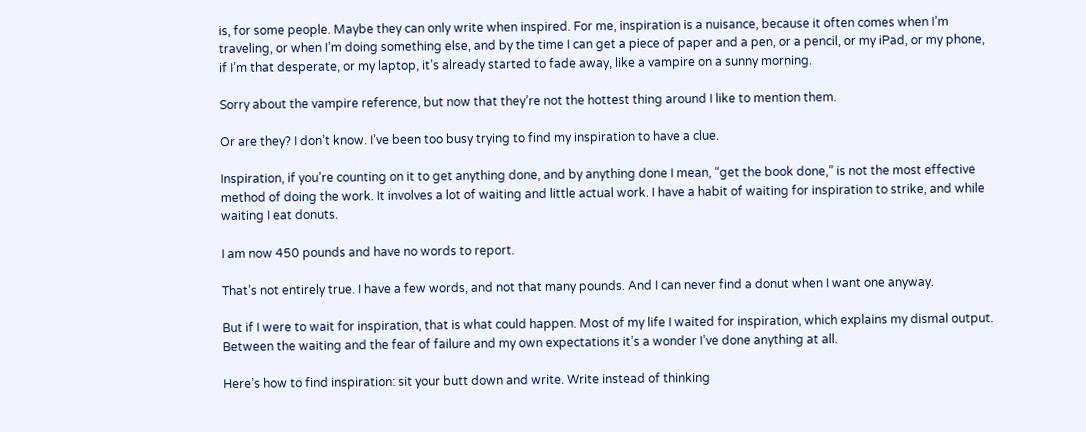is, for some people. Maybe they can only write when inspired. For me, inspiration is a nuisance, because it often comes when I’m traveling, or when I’m doing something else, and by the time I can get a piece of paper and a pen, or a pencil, or my iPad, or my phone, if I’m that desperate, or my laptop, it’s already started to fade away, like a vampire on a sunny morning.

Sorry about the vampire reference, but now that they’re not the hottest thing around I like to mention them.

Or are they? I don’t know. I’ve been too busy trying to find my inspiration to have a clue.

Inspiration, if you’re counting on it to get anything done, and by anything done I mean, “get the book done,” is not the most effective method of doing the work. It involves a lot of waiting and little actual work. I have a habit of waiting for inspiration to strike, and while waiting I eat donuts.

I am now 450 pounds and have no words to report.

That’s not entirely true. I have a few words, and not that many pounds. And I can never find a donut when I want one anyway.

But if I were to wait for inspiration, that is what could happen. Most of my life I waited for inspiration, which explains my dismal output. Between the waiting and the fear of failure and my own expectations it’s a wonder I’ve done anything at all.

Here’s how to find inspiration: sit your butt down and write. Write instead of thinking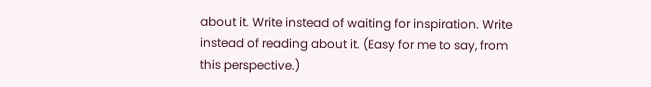about it. Write instead of waiting for inspiration. Write instead of reading about it. (Easy for me to say, from this perspective.)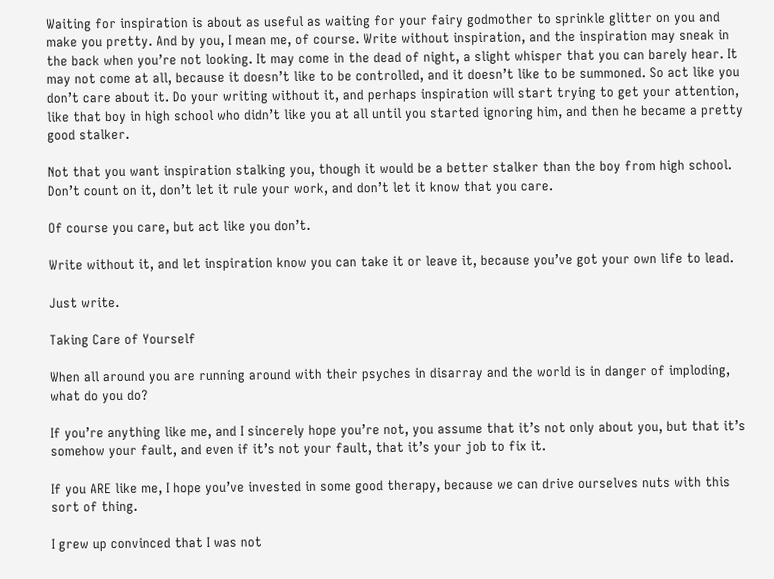Waiting for inspiration is about as useful as waiting for your fairy godmother to sprinkle glitter on you and make you pretty. And by you, I mean me, of course. Write without inspiration, and the inspiration may sneak in the back when you’re not looking. It may come in the dead of night, a slight whisper that you can barely hear. It may not come at all, because it doesn’t like to be controlled, and it doesn’t like to be summoned. So act like you don’t care about it. Do your writing without it, and perhaps inspiration will start trying to get your attention, like that boy in high school who didn’t like you at all until you started ignoring him, and then he became a pretty good stalker.

Not that you want inspiration stalking you, though it would be a better stalker than the boy from high school. Don’t count on it, don’t let it rule your work, and don’t let it know that you care.

Of course you care, but act like you don’t.

Write without it, and let inspiration know you can take it or leave it, because you’ve got your own life to lead.

Just write.

Taking Care of Yourself

When all around you are running around with their psyches in disarray and the world is in danger of imploding, what do you do?

If you’re anything like me, and I sincerely hope you’re not, you assume that it’s not only about you, but that it’s somehow your fault, and even if it’s not your fault, that it’s your job to fix it.

If you ARE like me, I hope you’ve invested in some good therapy, because we can drive ourselves nuts with this sort of thing.

I grew up convinced that I was not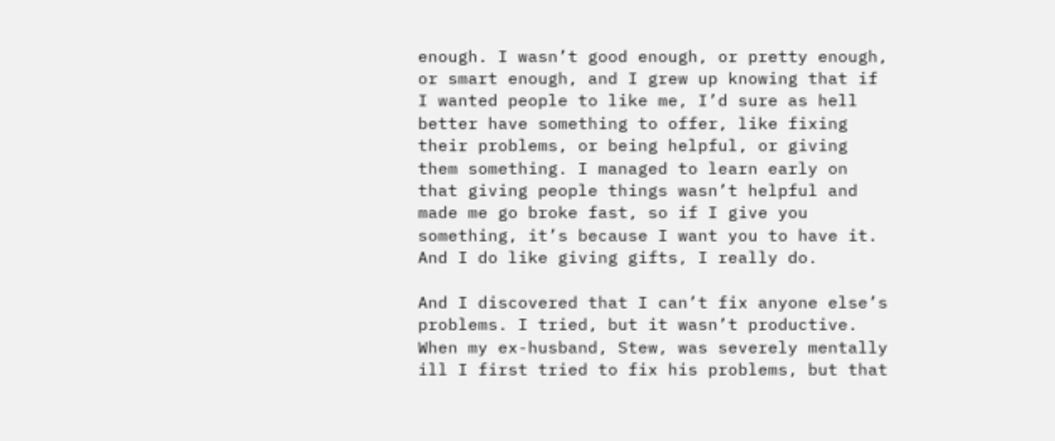enough. I wasn’t good enough, or pretty enough, or smart enough, and I grew up knowing that if I wanted people to like me, I’d sure as hell better have something to offer, like fixing their problems, or being helpful, or giving them something. I managed to learn early on that giving people things wasn’t helpful and made me go broke fast, so if I give you something, it’s because I want you to have it. And I do like giving gifts, I really do.

And I discovered that I can’t fix anyone else’s problems. I tried, but it wasn’t productive. When my ex-husband, Stew, was severely mentally ill I first tried to fix his problems, but that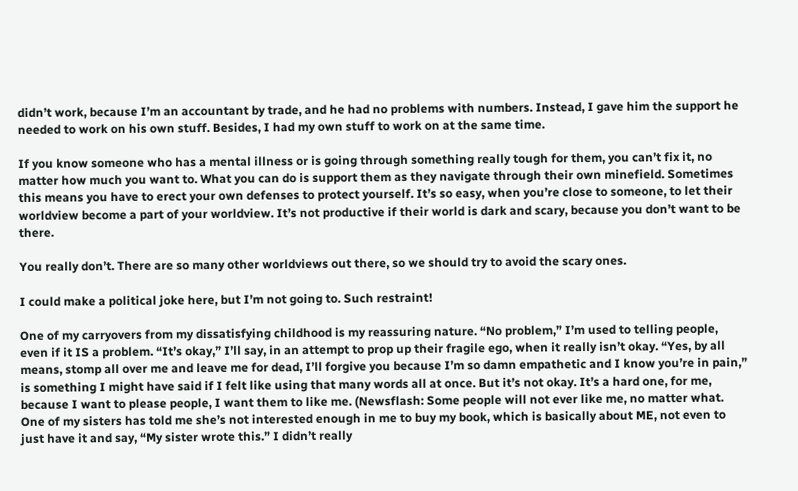didn’t work, because I’m an accountant by trade, and he had no problems with numbers. Instead, I gave him the support he needed to work on his own stuff. Besides, I had my own stuff to work on at the same time.

If you know someone who has a mental illness or is going through something really tough for them, you can’t fix it, no matter how much you want to. What you can do is support them as they navigate through their own minefield. Sometimes this means you have to erect your own defenses to protect yourself. It’s so easy, when you’re close to someone, to let their worldview become a part of your worldview. It’s not productive if their world is dark and scary, because you don’t want to be there.

You really don’t. There are so many other worldviews out there, so we should try to avoid the scary ones.

I could make a political joke here, but I’m not going to. Such restraint!

One of my carryovers from my dissatisfying childhood is my reassuring nature. “No problem,” I’m used to telling people, even if it IS a problem. “It’s okay,” I’ll say, in an attempt to prop up their fragile ego, when it really isn’t okay. “Yes, by all means, stomp all over me and leave me for dead, I’ll forgive you because I’m so damn empathetic and I know you’re in pain,” is something I might have said if I felt like using that many words all at once. But it’s not okay. It’s a hard one, for me, because I want to please people, I want them to like me. (Newsflash: Some people will not ever like me, no matter what. One of my sisters has told me she’s not interested enough in me to buy my book, which is basically about ME, not even to just have it and say, “My sister wrote this.” I didn’t really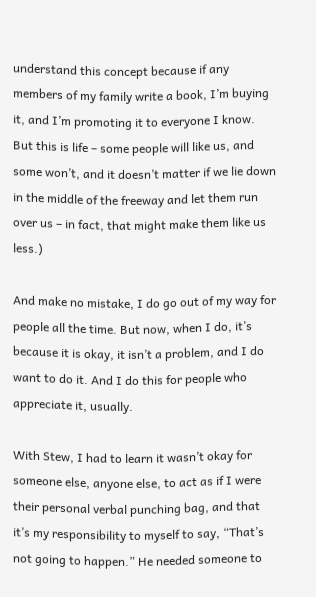understand this concept because if any members of my family write a book, I’m buying it, and I’m promoting it to everyone I know. But this is life – some people will like us, and some won’t, and it doesn’t matter if we lie down in the middle of the freeway and let them run over us – in fact, that might make them like us less.)

And make no mistake, I do go out of my way for people all the time. But now, when I do, it’s because it is okay, it isn’t a problem, and I do want to do it. And I do this for people who appreciate it, usually.

With Stew, I had to learn it wasn’t okay for someone else, anyone else, to act as if I were their personal verbal punching bag, and that it’s my responsibility to myself to say, “That’s not going to happen.” He needed someone to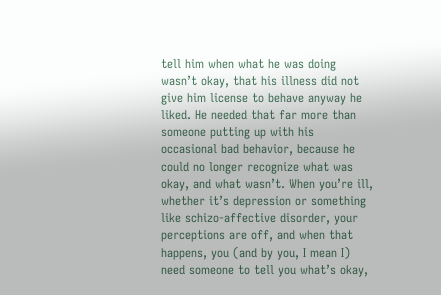tell him when what he was doing wasn’t okay, that his illness did not give him license to behave anyway he liked. He needed that far more than someone putting up with his occasional bad behavior, because he could no longer recognize what was okay, and what wasn’t. When you’re ill, whether it’s depression or something like schizo-affective disorder, your perceptions are off, and when that happens, you (and by you, I mean I) need someone to tell you what’s okay,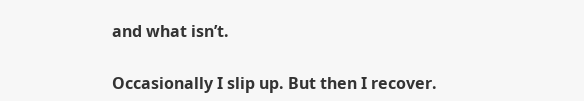and what isn’t.

Occasionally I slip up. But then I recover.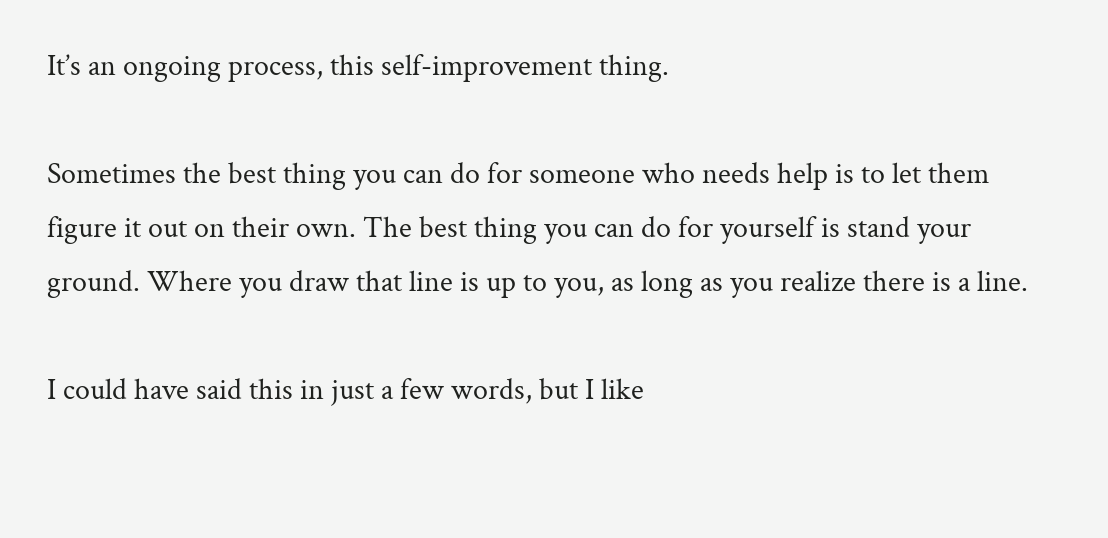It’s an ongoing process, this self-improvement thing.

Sometimes the best thing you can do for someone who needs help is to let them figure it out on their own. The best thing you can do for yourself is stand your ground. Where you draw that line is up to you, as long as you realize there is a line.

I could have said this in just a few words, but I like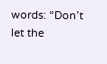words: “Don’t let the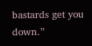bastards get you down.”